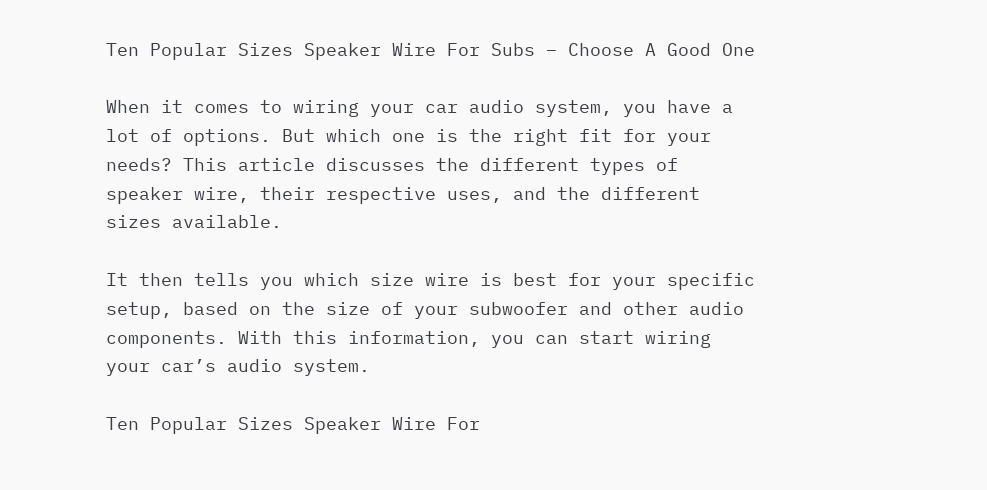Ten Popular Sizes Speaker Wire For Subs – Choose A Good One

When it comes to wiring your car audio system, you have a lot of options. But which one is the right fit for your needs? This article discusses the different types of speaker wire, their respective uses, and the different sizes available.

It then tells you which size wire is best for your specific setup, based on the size of your subwoofer and other audio components. With this information, you can start wiring your car’s audio system.

Ten Popular Sizes Speaker Wire For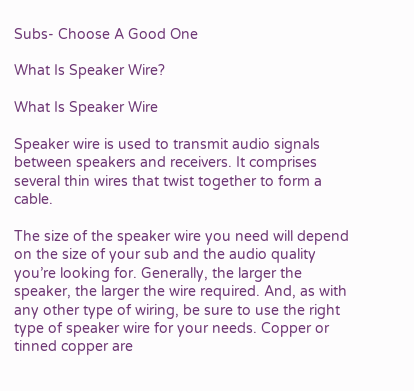Subs- Choose A Good One

What Is Speaker Wire?

What Is Speaker Wire

Speaker wire is used to transmit audio signals between speakers and receivers. It comprises several thin wires that twist together to form a cable.

The size of the speaker wire you need will depend on the size of your sub and the audio quality you’re looking for. Generally, the larger the speaker, the larger the wire required. And, as with any other type of wiring, be sure to use the right type of speaker wire for your needs. Copper or tinned copper are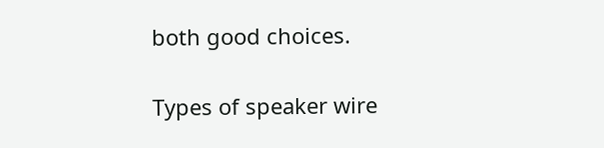both good choices.

Types of speaker wire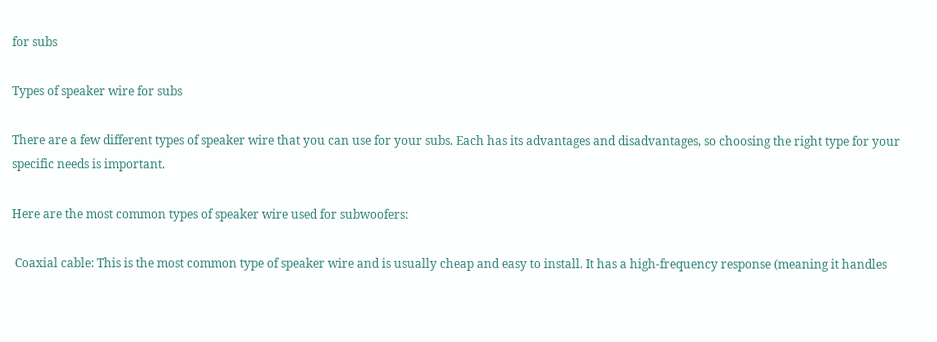for subs

Types of speaker wire for subs

There are a few different types of speaker wire that you can use for your subs. Each has its advantages and disadvantages, so choosing the right type for your specific needs is important.

Here are the most common types of speaker wire used for subwoofers:

 Coaxial cable: This is the most common type of speaker wire and is usually cheap and easy to install. It has a high-frequency response (meaning it handles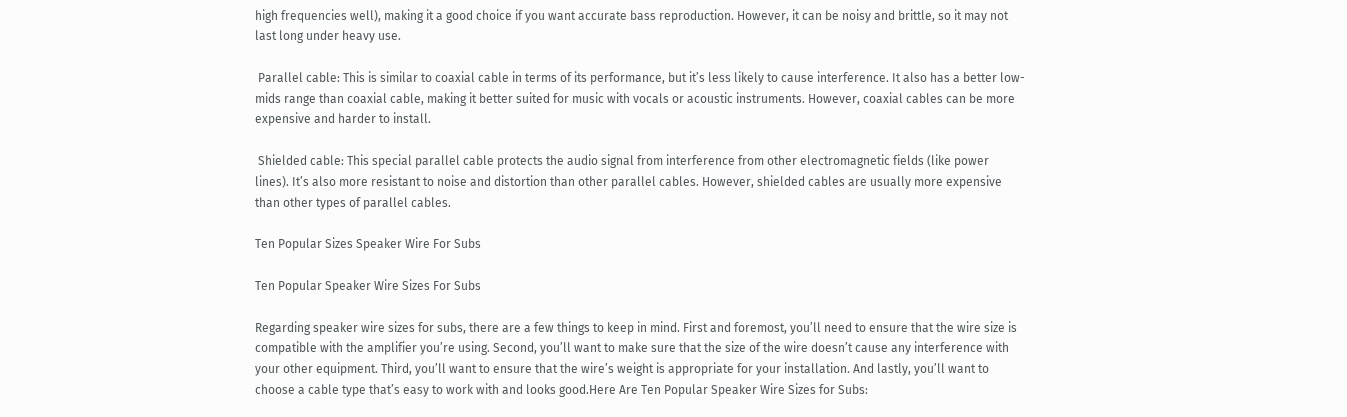high frequencies well), making it a good choice if you want accurate bass reproduction. However, it can be noisy and brittle, so it may not last long under heavy use.

 Parallel cable: This is similar to coaxial cable in terms of its performance, but it’s less likely to cause interference. It also has a better low-mids range than coaxial cable, making it better suited for music with vocals or acoustic instruments. However, coaxial cables can be more expensive and harder to install.

 Shielded cable: This special parallel cable protects the audio signal from interference from other electromagnetic fields (like power lines). It’s also more resistant to noise and distortion than other parallel cables. However, shielded cables are usually more expensive than other types of parallel cables.

Ten Popular Sizes Speaker Wire For Subs

Ten Popular Speaker Wire Sizes For Subs

Regarding speaker wire sizes for subs, there are a few things to keep in mind. First and foremost, you’ll need to ensure that the wire size is compatible with the amplifier you’re using. Second, you’ll want to make sure that the size of the wire doesn’t cause any interference with your other equipment. Third, you’ll want to ensure that the wire’s weight is appropriate for your installation. And lastly, you’ll want to choose a cable type that’s easy to work with and looks good.Here Are Ten Popular Speaker Wire Sizes for Subs: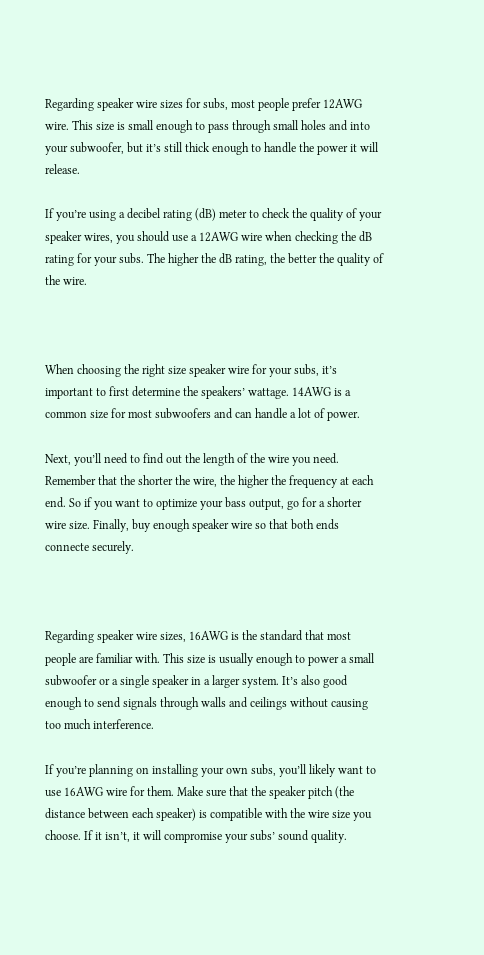Regarding speaker wire sizes for subs, most people prefer 12AWG wire. This size is small enough to pass through small holes and into your subwoofer, but it’s still thick enough to handle the power it will release.

If you’re using a decibel rating (dB) meter to check the quality of your speaker wires, you should use a 12AWG wire when checking the dB rating for your subs. The higher the dB rating, the better the quality of the wire.



When choosing the right size speaker wire for your subs, it’s important to first determine the speakers’ wattage. 14AWG is a common size for most subwoofers and can handle a lot of power.

Next, you’ll need to find out the length of the wire you need. Remember that the shorter the wire, the higher the frequency at each end. So if you want to optimize your bass output, go for a shorter wire size. Finally, buy enough speaker wire so that both ends  connecte securely.



Regarding speaker wire sizes, 16AWG is the standard that most people are familiar with. This size is usually enough to power a small subwoofer or a single speaker in a larger system. It’s also good enough to send signals through walls and ceilings without causing too much interference.

If you’re planning on installing your own subs, you’ll likely want to use 16AWG wire for them. Make sure that the speaker pitch (the distance between each speaker) is compatible with the wire size you choose. If it isn’t, it will compromise your subs’ sound quality.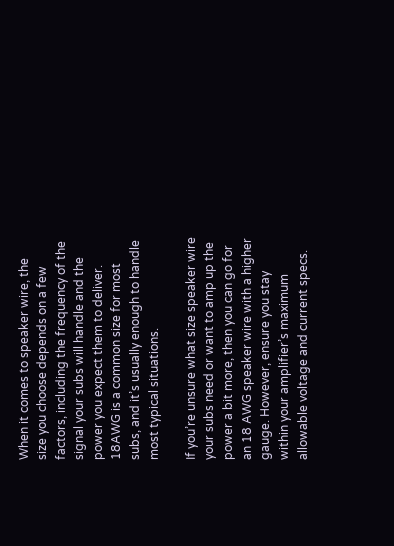When it comes to speaker wire, the size you choose depends on a few factors, including the frequency of the signal your subs will handle and the power you expect them to deliver. 18AWG is a common size for most subs, and it’s usually enough to handle most typical situations.

If you’re unsure what size speaker wire your subs need or want to amp up the power a bit more, then you can go for an 18 AWG speaker wire with a higher gauge. However, ensure you stay within your amplifier’s maximum allowable voltage and current specs.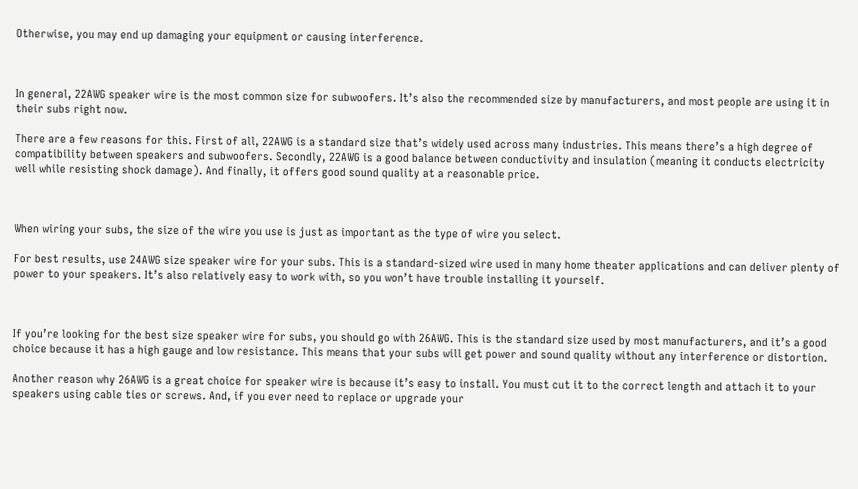Otherwise, you may end up damaging your equipment or causing interference.



In general, 22AWG speaker wire is the most common size for subwoofers. It’s also the recommended size by manufacturers, and most people are using it in their subs right now.

There are a few reasons for this. First of all, 22AWG is a standard size that’s widely used across many industries. This means there’s a high degree of compatibility between speakers and subwoofers. Secondly, 22AWG is a good balance between conductivity and insulation (meaning it conducts electricity well while resisting shock damage). And finally, it offers good sound quality at a reasonable price.



When wiring your subs, the size of the wire you use is just as important as the type of wire you select.

For best results, use 24AWG size speaker wire for your subs. This is a standard-sized wire used in many home theater applications and can deliver plenty of power to your speakers. It’s also relatively easy to work with, so you won’t have trouble installing it yourself.



If you’re looking for the best size speaker wire for subs, you should go with 26AWG. This is the standard size used by most manufacturers, and it’s a good choice because it has a high gauge and low resistance. This means that your subs will get power and sound quality without any interference or distortion.

Another reason why 26AWG is a great choice for speaker wire is because it’s easy to install. You must cut it to the correct length and attach it to your speakers using cable ties or screws. And, if you ever need to replace or upgrade your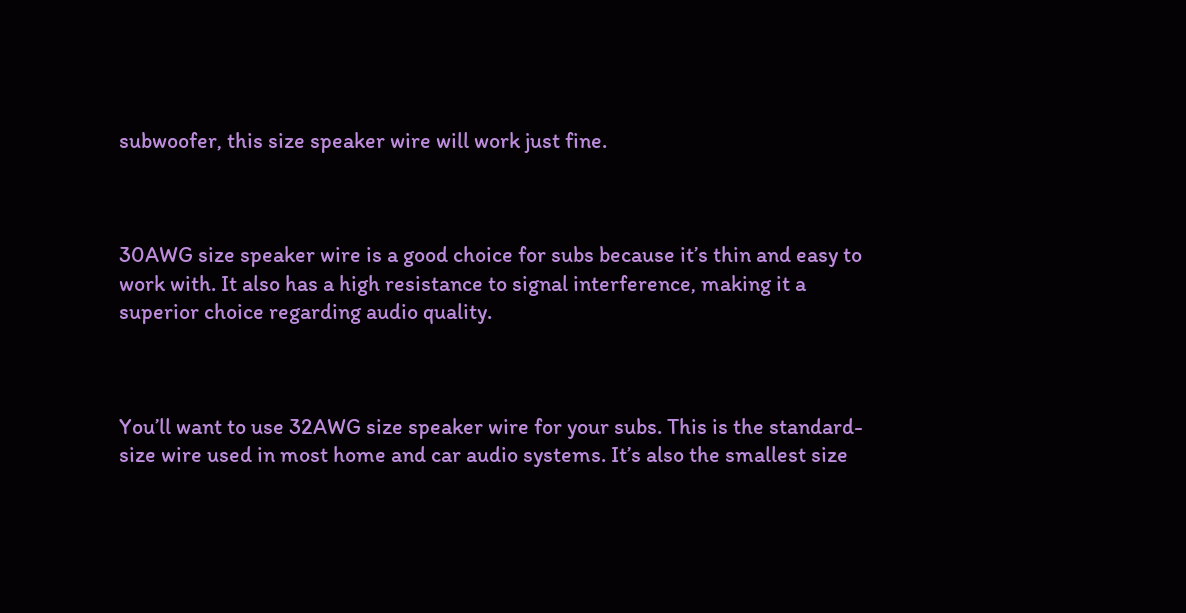subwoofer, this size speaker wire will work just fine.



30AWG size speaker wire is a good choice for subs because it’s thin and easy to work with. It also has a high resistance to signal interference, making it a superior choice regarding audio quality.



You’ll want to use 32AWG size speaker wire for your subs. This is the standard-size wire used in most home and car audio systems. It’s also the smallest size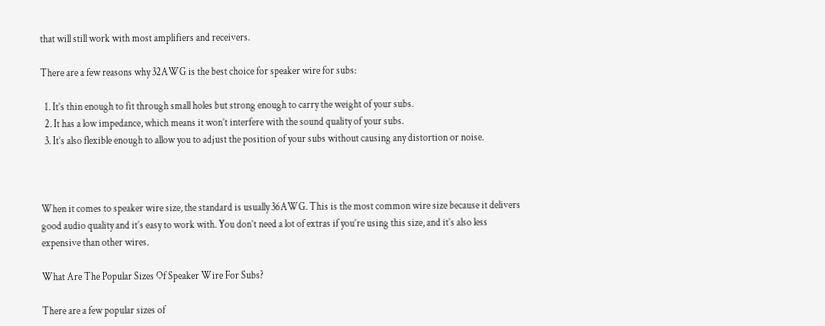that will still work with most amplifiers and receivers.

There are a few reasons why 32AWG is the best choice for speaker wire for subs:

  1. It’s thin enough to fit through small holes but strong enough to carry the weight of your subs.
  2. It has a low impedance, which means it won’t interfere with the sound quality of your subs.
  3. It’s also flexible enough to allow you to adjust the position of your subs without causing any distortion or noise.



When it comes to speaker wire size, the standard is usually 36AWG. This is the most common wire size because it delivers good audio quality and it’s easy to work with. You don’t need a lot of extras if you’re using this size, and it’s also less expensive than other wires.

What Are The Popular Sizes Of Speaker Wire For Subs?

There are a few popular sizes of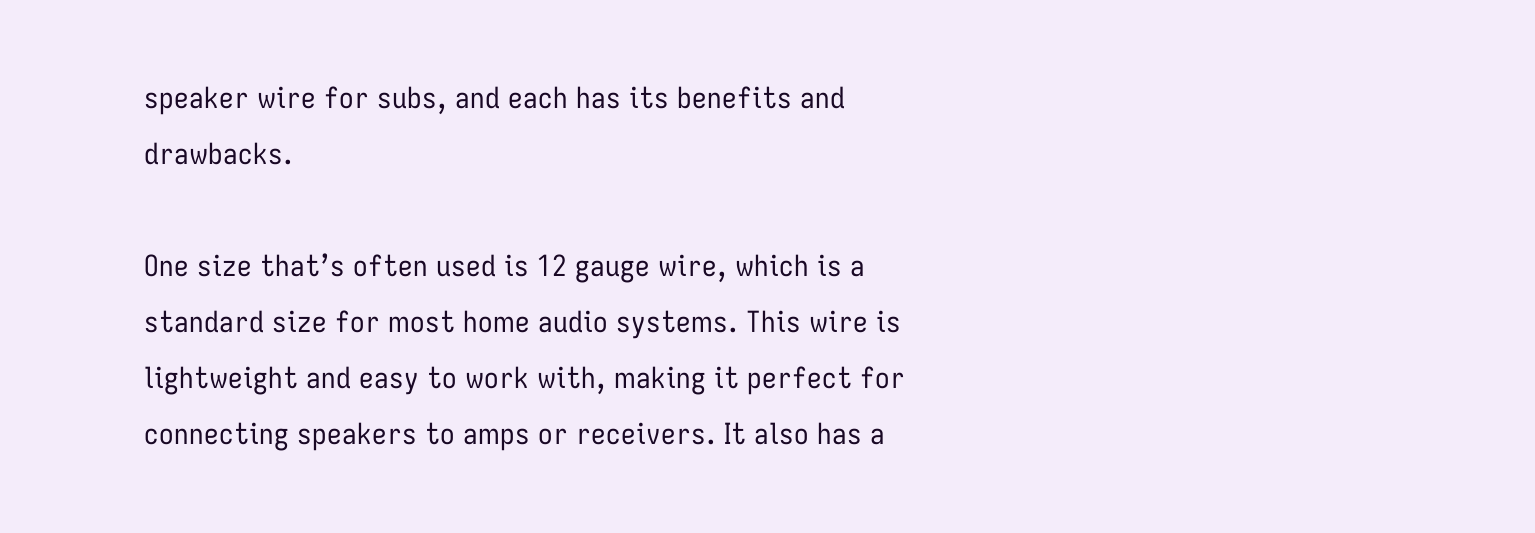speaker wire for subs, and each has its benefits and drawbacks.

One size that’s often used is 12 gauge wire, which is a standard size for most home audio systems. This wire is lightweight and easy to work with, making it perfect for connecting speakers to amps or receivers. It also has a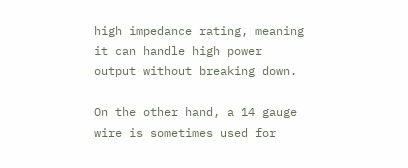high impedance rating, meaning it can handle high power output without breaking down.

On the other hand, a 14 gauge wire is sometimes used for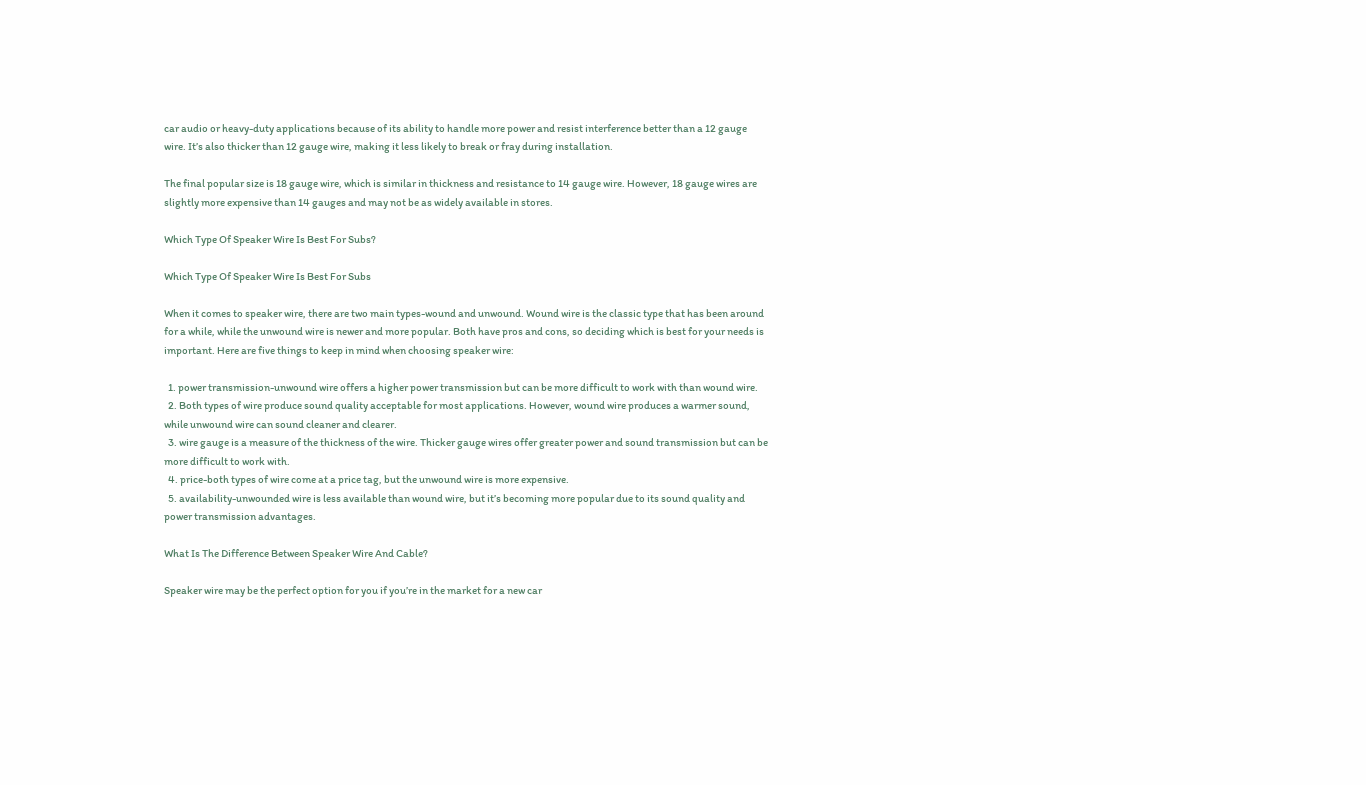car audio or heavy-duty applications because of its ability to handle more power and resist interference better than a 12 gauge wire. It’s also thicker than 12 gauge wire, making it less likely to break or fray during installation.

The final popular size is 18 gauge wire, which is similar in thickness and resistance to 14 gauge wire. However, 18 gauge wires are slightly more expensive than 14 gauges and may not be as widely available in stores.

Which Type Of Speaker Wire Is Best For Subs?

Which Type Of Speaker Wire Is Best For Subs

When it comes to speaker wire, there are two main types-wound and unwound. Wound wire is the classic type that has been around for a while, while the unwound wire is newer and more popular. Both have pros and cons, so deciding which is best for your needs is important. Here are five things to keep in mind when choosing speaker wire:

  1. power transmission-unwound wire offers a higher power transmission but can be more difficult to work with than wound wire.
  2. Both types of wire produce sound quality acceptable for most applications. However, wound wire produces a warmer sound, while unwound wire can sound cleaner and clearer.
  3. wire gauge is a measure of the thickness of the wire. Thicker gauge wires offer greater power and sound transmission but can be more difficult to work with.
  4. price-both types of wire come at a price tag, but the unwound wire is more expensive.
  5. availability-unwounded wire is less available than wound wire, but it’s becoming more popular due to its sound quality and power transmission advantages.

What Is The Difference Between Speaker Wire And Cable?

Speaker wire may be the perfect option for you if you’re in the market for a new car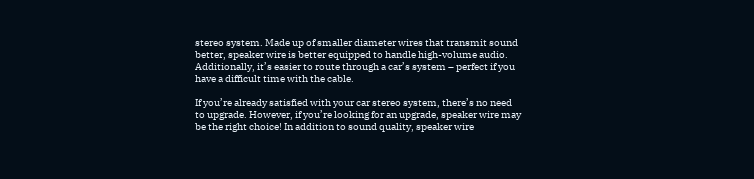stereo system. Made up of smaller diameter wires that transmit sound better, speaker wire is better equipped to handle high-volume audio. Additionally, it’s easier to route through a car’s system – perfect if you have a difficult time with the cable.

If you’re already satisfied with your car stereo system, there’s no need to upgrade. However, if you’re looking for an upgrade, speaker wire may be the right choice! In addition to sound quality, speaker wire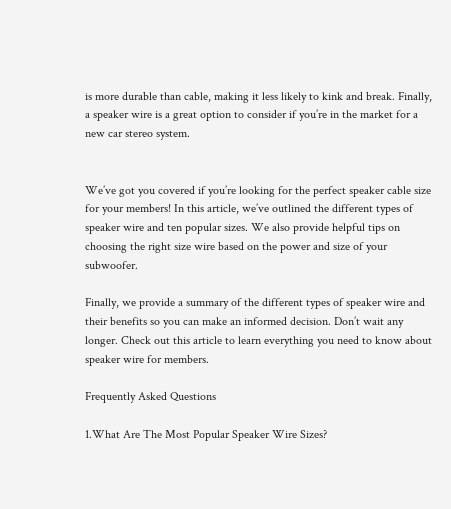is more durable than cable, making it less likely to kink and break. Finally, a speaker wire is a great option to consider if you’re in the market for a new car stereo system.


We’ve got you covered if you’re looking for the perfect speaker cable size for your members! In this article, we’ve outlined the different types of speaker wire and ten popular sizes. We also provide helpful tips on choosing the right size wire based on the power and size of your subwoofer.

Finally, we provide a summary of the different types of speaker wire and their benefits so you can make an informed decision. Don’t wait any longer. Check out this article to learn everything you need to know about speaker wire for members.

Frequently Asked Questions

1.What Are The Most Popular Speaker Wire Sizes?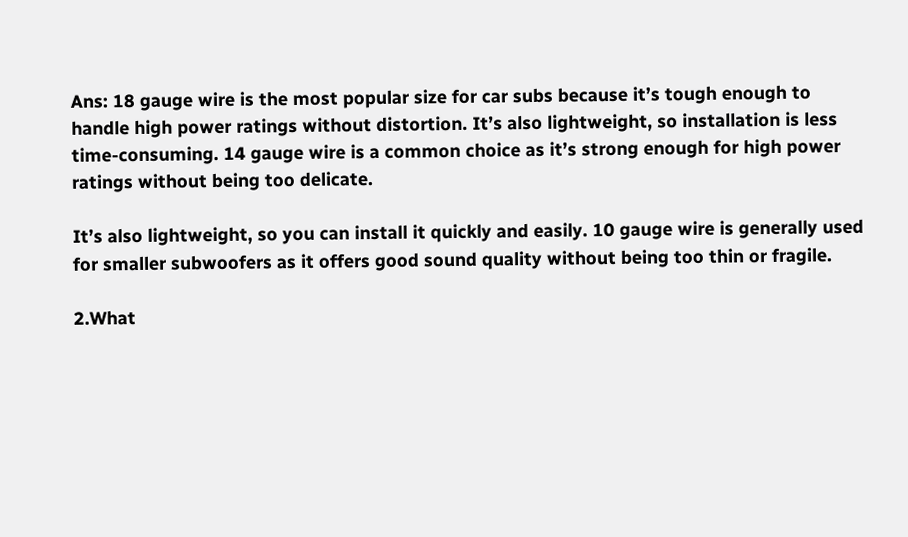Ans: 18 gauge wire is the most popular size for car subs because it’s tough enough to handle high power ratings without distortion. It’s also lightweight, so installation is less time-consuming. 14 gauge wire is a common choice as it’s strong enough for high power ratings without being too delicate.

It’s also lightweight, so you can install it quickly and easily. 10 gauge wire is generally used for smaller subwoofers as it offers good sound quality without being too thin or fragile.

2.What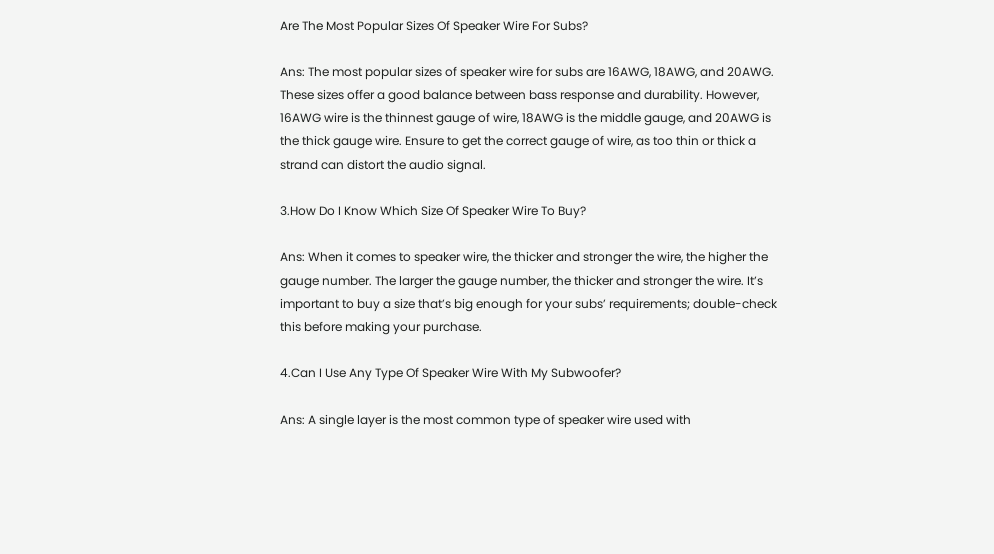Are The Most Popular Sizes Of Speaker Wire For Subs?

Ans: The most popular sizes of speaker wire for subs are 16AWG, 18AWG, and 20AWG. These sizes offer a good balance between bass response and durability. However, 16AWG wire is the thinnest gauge of wire, 18AWG is the middle gauge, and 20AWG is the thick gauge wire. Ensure to get the correct gauge of wire, as too thin or thick a strand can distort the audio signal.

3.How Do I Know Which Size Of Speaker Wire To Buy?

Ans: When it comes to speaker wire, the thicker and stronger the wire, the higher the gauge number. The larger the gauge number, the thicker and stronger the wire. It’s important to buy a size that’s big enough for your subs’ requirements; double-check this before making your purchase.

4.Can I Use Any Type Of Speaker Wire With My Subwoofer?

Ans: A single layer is the most common type of speaker wire used with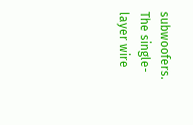subwoofers. The single-layer wire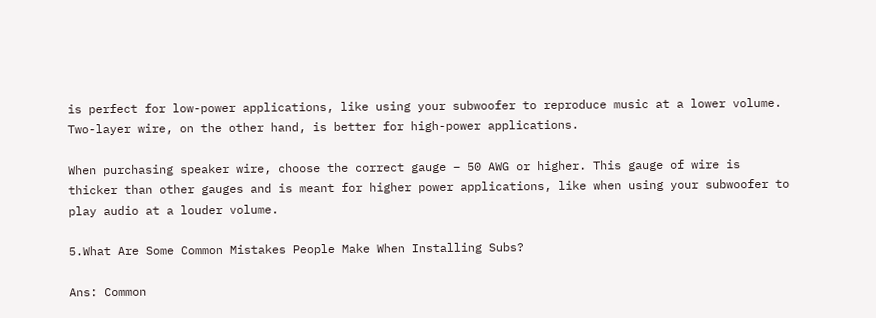is perfect for low-power applications, like using your subwoofer to reproduce music at a lower volume. Two-layer wire, on the other hand, is better for high-power applications.

When purchasing speaker wire, choose the correct gauge – 50 AWG or higher. This gauge of wire is thicker than other gauges and is meant for higher power applications, like when using your subwoofer to play audio at a louder volume.

5.What Are Some Common Mistakes People Make When Installing Subs?

Ans: Common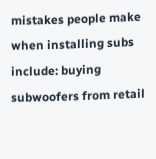mistakes people make when installing subs include: buying subwoofers from retail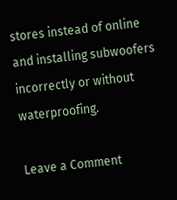stores instead of online and installing subwoofers incorrectly or without waterproofing.

Leave a Comment